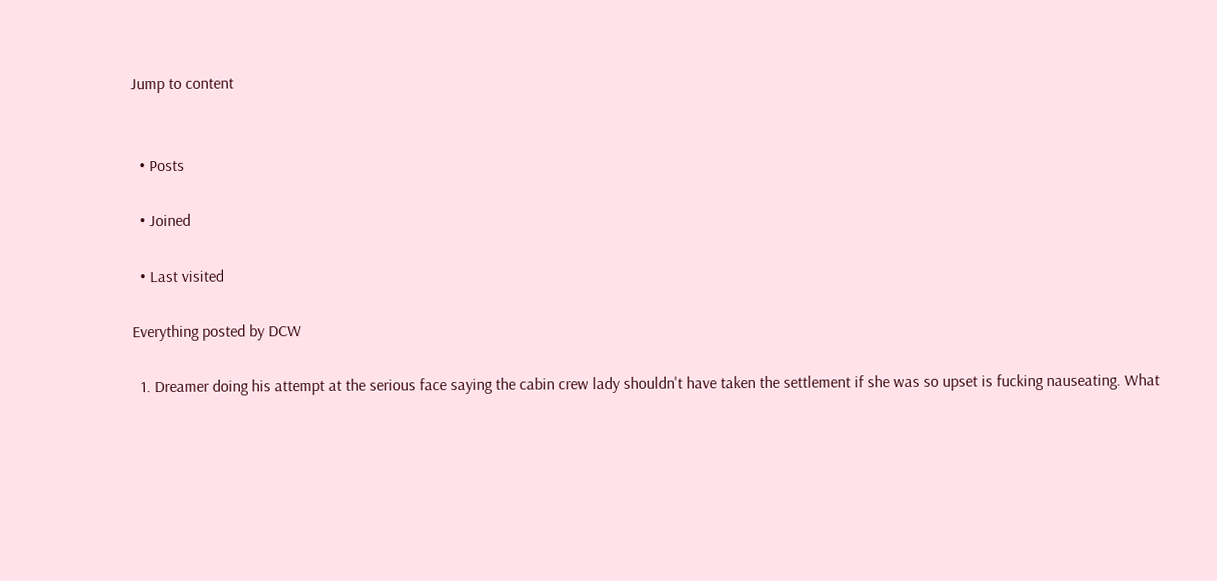Jump to content


  • Posts

  • Joined

  • Last visited

Everything posted by DCW

  1. Dreamer doing his attempt at the serious face saying the cabin crew lady shouldn't have taken the settlement if she was so upset is fucking nauseating. What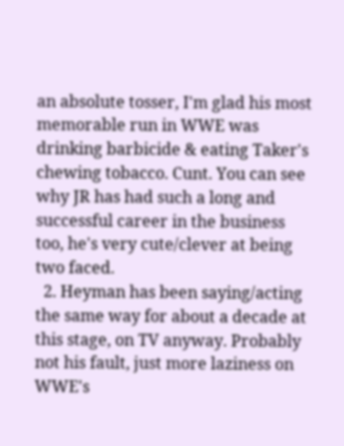an absolute tosser, I'm glad his most memorable run in WWE was drinking barbicide & eating Taker's chewing tobacco. Cunt. You can see why JR has had such a long and successful career in the business too, he's very cute/clever at being two faced.
  2. Heyman has been saying/acting the same way for about a decade at this stage, on TV anyway. Probably not his fault, just more laziness on WWE's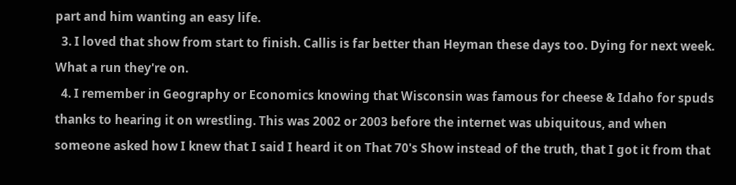part and him wanting an easy life.
  3. I loved that show from start to finish. Callis is far better than Heyman these days too. Dying for next week. What a run they're on.
  4. I remember in Geography or Economics knowing that Wisconsin was famous for cheese & Idaho for spuds thanks to hearing it on wrestling. This was 2002 or 2003 before the internet was ubiquitous, and when someone asked how I knew that I said I heard it on That 70's Show instead of the truth, that I got it from that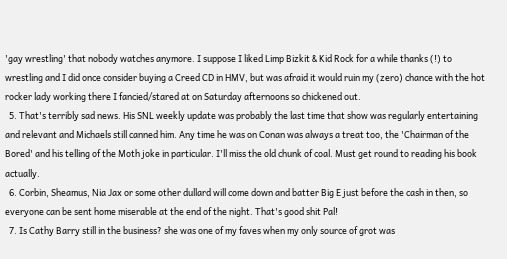'gay wrestling' that nobody watches anymore. I suppose I liked Limp Bizkit & Kid Rock for a while thanks (!) to wrestling and I did once consider buying a Creed CD in HMV, but was afraid it would ruin my (zero) chance with the hot rocker lady working there I fancied/stared at on Saturday afternoons so chickened out.
  5. That's terribly sad news. His SNL weekly update was probably the last time that show was regularly entertaining and relevant and Michaels still canned him. Any time he was on Conan was always a treat too, the 'Chairman of the Bored' and his telling of the Moth joke in particular. I'll miss the old chunk of coal. Must get round to reading his book actually.
  6. Corbin, Sheamus, Nia Jax or some other dullard will come down and batter Big E just before the cash in then, so everyone can be sent home miserable at the end of the night. That's good shit Pal!
  7. Is Cathy Barry still in the business? she was one of my faves when my only source of grot was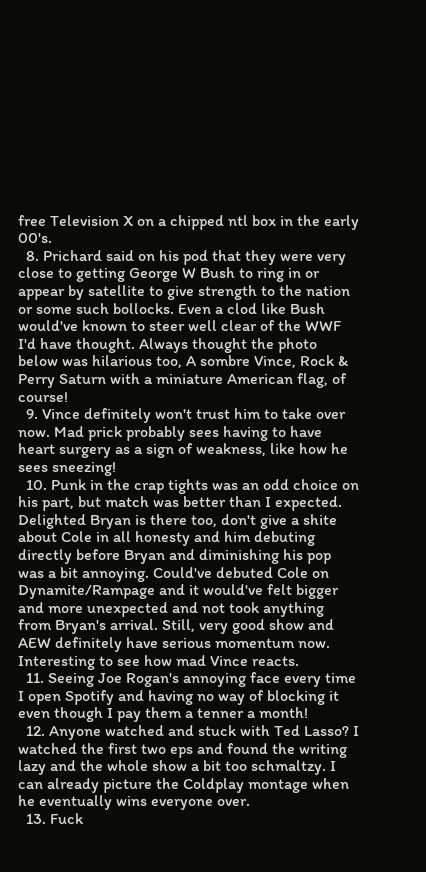free Television X on a chipped ntl box in the early 00's.
  8. Prichard said on his pod that they were very close to getting George W Bush to ring in or appear by satellite to give strength to the nation or some such bollocks. Even a clod like Bush would've known to steer well clear of the WWF I'd have thought. Always thought the photo below was hilarious too, A sombre Vince, Rock & Perry Saturn with a miniature American flag, of course!
  9. Vince definitely won't trust him to take over now. Mad prick probably sees having to have heart surgery as a sign of weakness, like how he sees sneezing!
  10. Punk in the crap tights was an odd choice on his part, but match was better than I expected. Delighted Bryan is there too, don't give a shite about Cole in all honesty and him debuting directly before Bryan and diminishing his pop was a bit annoying. Could've debuted Cole on Dynamite/Rampage and it would've felt bigger and more unexpected and not took anything from Bryan's arrival. Still, very good show and AEW definitely have serious momentum now. Interesting to see how mad Vince reacts.
  11. Seeing Joe Rogan's annoying face every time I open Spotify and having no way of blocking it even though I pay them a tenner a month!
  12. Anyone watched and stuck with Ted Lasso? I watched the first two eps and found the writing lazy and the whole show a bit too schmaltzy. I can already picture the Coldplay montage when he eventually wins everyone over.
  13. Fuck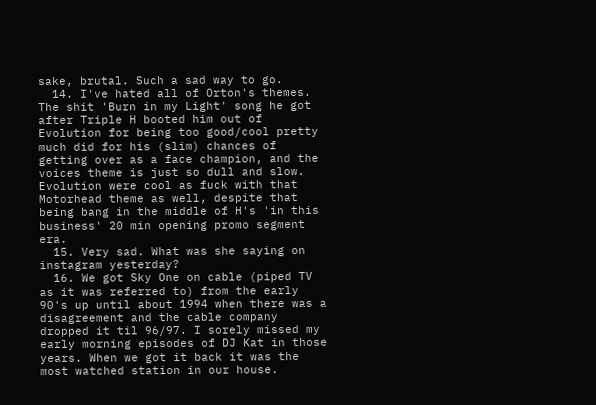sake, brutal. Such a sad way to go.
  14. I've hated all of Orton's themes. The shit 'Burn in my Light' song he got after Triple H booted him out of Evolution for being too good/cool pretty much did for his (slim) chances of getting over as a face champion, and the voices theme is just so dull and slow. Evolution were cool as fuck with that Motorhead theme as well, despite that being bang in the middle of H's 'in this business' 20 min opening promo segment era.
  15. Very sad. What was she saying on instagram yesterday?
  16. We got Sky One on cable (piped TV as it was referred to) from the early 90's up until about 1994 when there was a disagreement and the cable company dropped it til 96/97. I sorely missed my early morning episodes of DJ Kat in those years. When we got it back it was the most watched station in our house.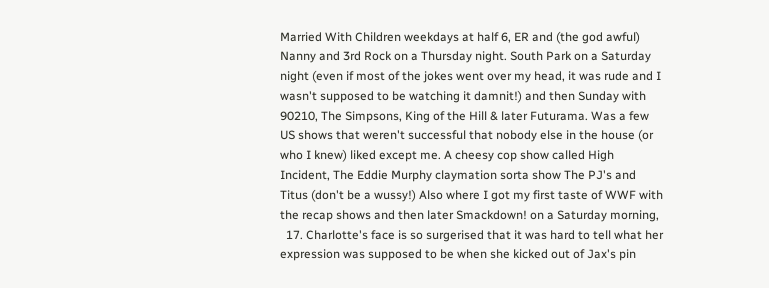Married With Children weekdays at half 6, ER and (the god awful) Nanny and 3rd Rock on a Thursday night. South Park on a Saturday night (even if most of the jokes went over my head, it was rude and I wasn't supposed to be watching it damnit!) and then Sunday with 90210, The Simpsons, King of the Hill & later Futurama. Was a few US shows that weren't successful that nobody else in the house (or who I knew) liked except me. A cheesy cop show called High Incident, The Eddie Murphy claymation sorta show The PJ's and Titus (don't be a wussy!) Also where I got my first taste of WWF with the recap shows and then later Smackdown! on a Saturday morning,
  17. Charlotte's face is so surgerised that it was hard to tell what her expression was supposed to be when she kicked out of Jax's pin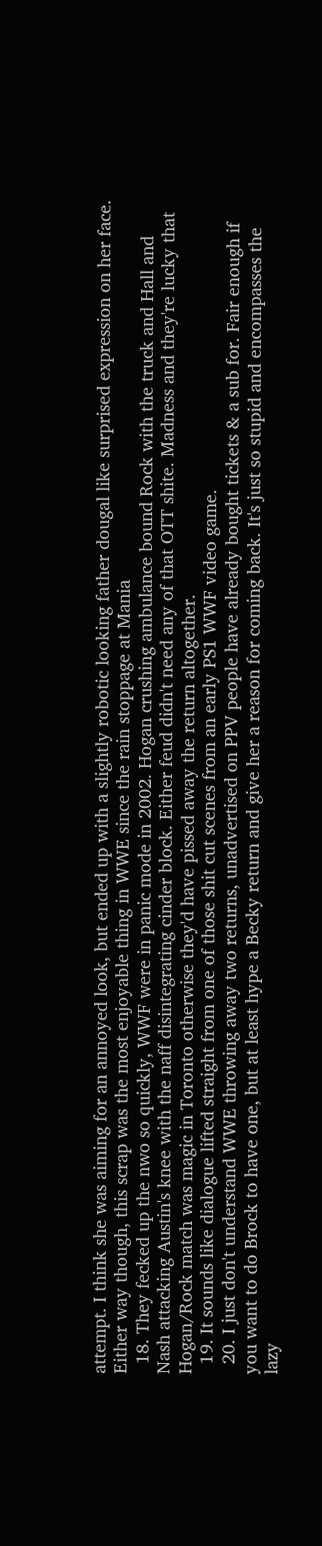attempt. I think she was aiming for an annoyed look, but ended up with a slightly robotic looking father dougal like surprised expression on her face. Either way though, this scrap was the most enjoyable thing in WWE since the rain stoppage at Mania
  18. They fecked up the nwo so quickly, WWF were in panic mode in 2002. Hogan crushing ambulance bound Rock with the truck and Hall and Nash attacking Austin's knee with the naff disintegrating cinder block. Either feud didn't need any of that OTT shite. Madness and they're lucky that Hogan/Rock match was magic in Toronto otherwise they'd have pissed away the return altogether.
  19. It sounds like dialogue lifted straight from one of those shit cut scenes from an early PS1 WWF video game.
  20. I just don't understand WWE throwing away two returns, unadvertised on PPV people have already bought tickets & a sub for. Fair enough if you want to do Brock to have one, but at least hype a Becky return and give her a reason for coming back. It's just so stupid and encompasses the lazy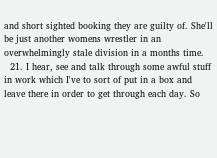and short sighted booking they are guilty of. She'll be just another womens wrestler in an overwhelmingly stale division in a months time.
  21. I hear, see and talk through some awful stuff in work which I've to sort of put in a box and leave there in order to get through each day. So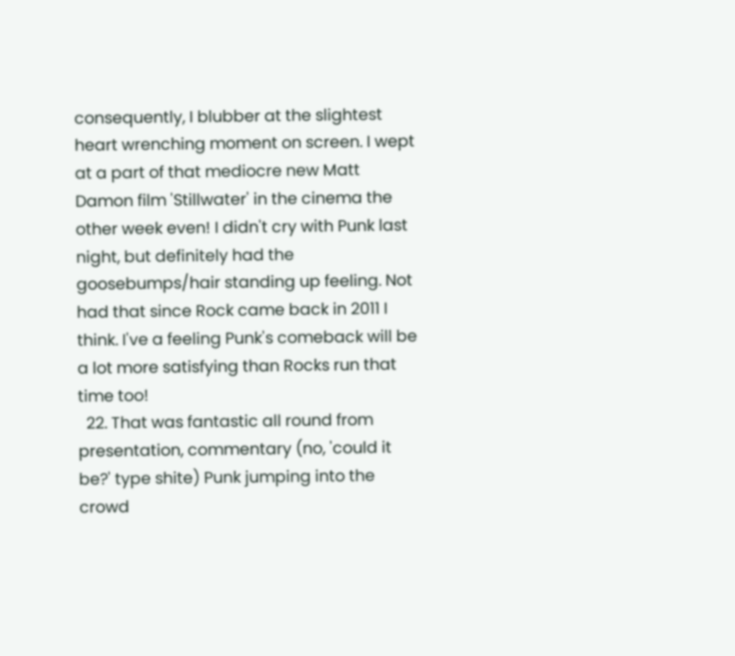consequently, I blubber at the slightest heart wrenching moment on screen. I wept at a part of that mediocre new Matt Damon film 'Stillwater' in the cinema the other week even! I didn't cry with Punk last night, but definitely had the goosebumps/hair standing up feeling. Not had that since Rock came back in 2011 I think. I've a feeling Punk's comeback will be a lot more satisfying than Rocks run that time too!
  22. That was fantastic all round from presentation, commentary (no, 'could it be?' type shite) Punk jumping into the crowd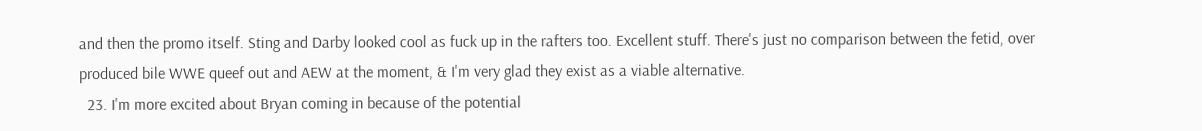and then the promo itself. Sting and Darby looked cool as fuck up in the rafters too. Excellent stuff. There's just no comparison between the fetid, over produced bile WWE queef out and AEW at the moment, & I'm very glad they exist as a viable alternative.
  23. I'm more excited about Bryan coming in because of the potential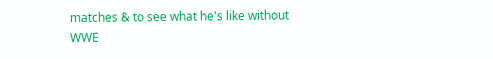matches & to see what he's like without WWE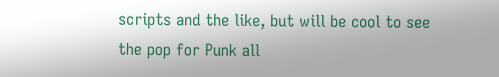scripts and the like, but will be cool to see the pop for Punk all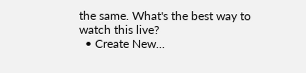the same. What's the best way to watch this live?
  • Create New...